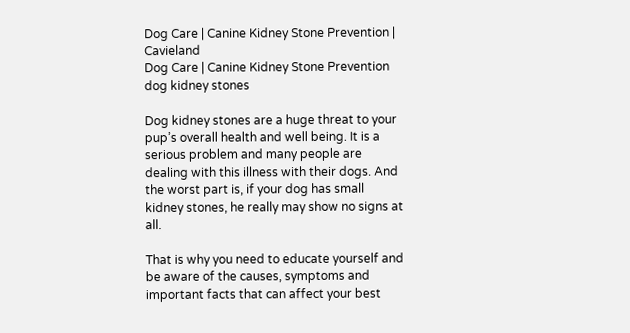Dog Care | Canine Kidney Stone Prevention | Cavieland
Dog Care | Canine Kidney Stone Prevention
dog kidney stones

Dog kidney stones are a huge threat to your pup’s overall health and well being. It is a serious problem and many people are dealing with this illness with their dogs. And the worst part is, if your dog has small kidney stones, he really may show no signs at all.

That is why you need to educate yourself and be aware of the causes, symptoms and important facts that can affect your best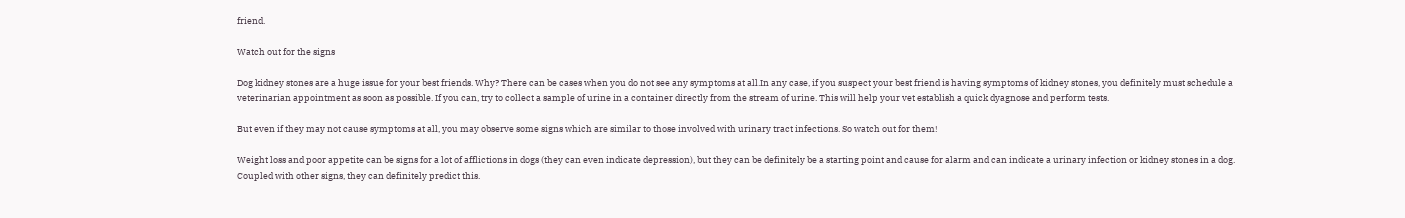friend.

Watch out for the signs

Dog kidney stones are a huge issue for your best friends. Why? There can be cases when you do not see any symptoms at all.In any case, if you suspect your best friend is having symptoms of kidney stones, you definitely must schedule a veterinarian appointment as soon as possible. If you can, try to collect a sample of urine in a container directly from the stream of urine. This will help your vet establish a quick dyagnose and perform tests.

But even if they may not cause symptoms at all, you may observe some signs which are similar to those involved with urinary tract infections. So watch out for them!

Weight loss and poor appetite can be signs for a lot of afflictions in dogs (they can even indicate depression), but they can be definitely be a starting point and cause for alarm and can indicate a urinary infection or kidney stones in a dog. Coupled with other signs, they can definitely predict this.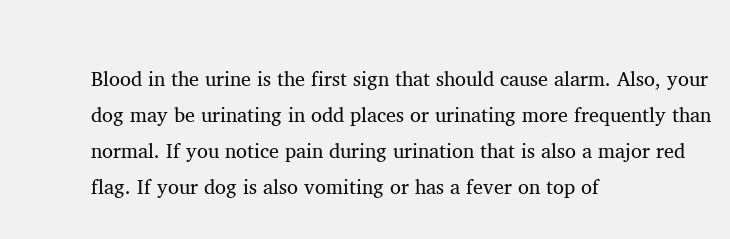Blood in the urine is the first sign that should cause alarm. Also, your dog may be urinating in odd places or urinating more frequently than normal. If you notice pain during urination that is also a major red flag. If your dog is also vomiting or has a fever on top of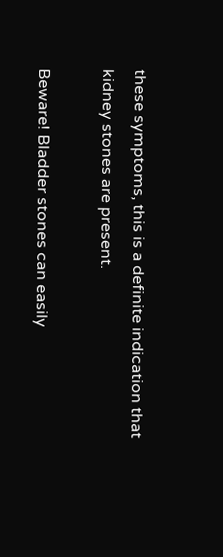these symptoms, this is a definite indication that kidney stones are present.

Beware! Bladder stones can easily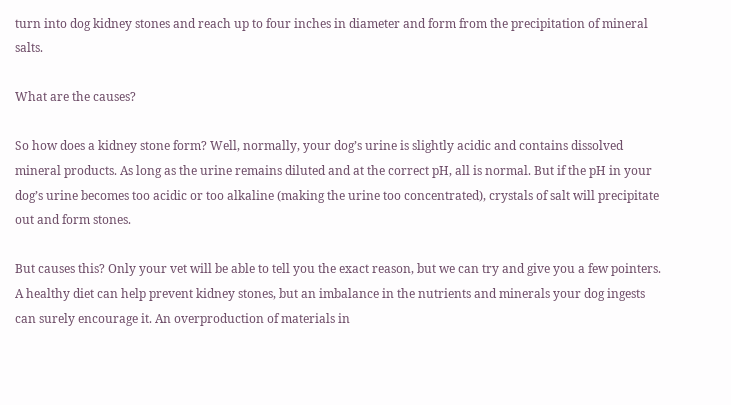turn into dog kidney stones and reach up to four inches in diameter and form from the precipitation of mineral salts.

What are the causes?

So how does a kidney stone form? Well, normally, your dog’s urine is slightly acidic and contains dissolved mineral products. As long as the urine remains diluted and at the correct pH, all is normal. But if the pH in your dog’s urine becomes too acidic or too alkaline (making the urine too concentrated), crystals of salt will precipitate out and form stones.

But causes this? Only your vet will be able to tell you the exact reason, but we can try and give you a few pointers. A healthy diet can help prevent kidney stones, but an imbalance in the nutrients and minerals your dog ingests can surely encourage it. An overproduction of materials in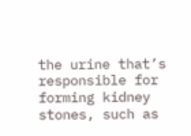the urine that’s responsible for forming kidney stones, such as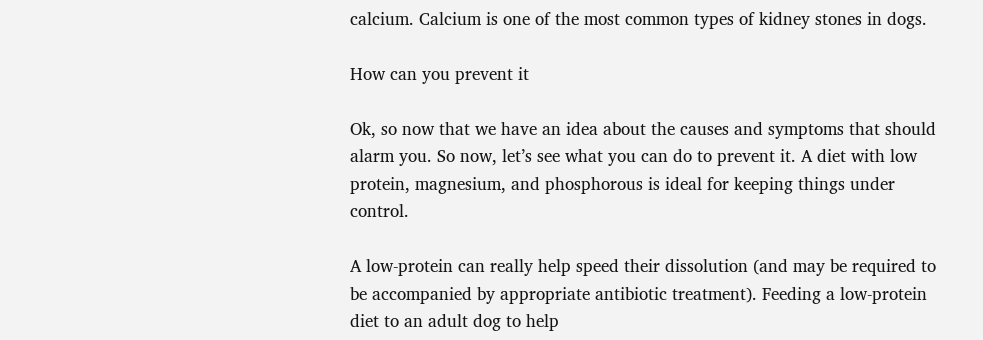calcium. Calcium is one of the most common types of kidney stones in dogs.

How can you prevent it

Ok, so now that we have an idea about the causes and symptoms that should alarm you. So now, let’s see what you can do to prevent it. A diet with low protein, magnesium, and phosphorous is ideal for keeping things under control.

A low-protein can really help speed their dissolution (and may be required to be accompanied by appropriate antibiotic treatment). Feeding a low-protein diet to an adult dog to help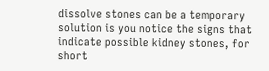dissolve stones can be a temporary solution is you notice the signs that indicate possible kidney stones, for short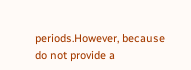periods.However, because do not provide a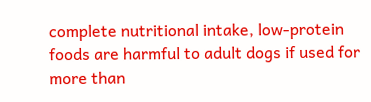complete nutritional intake, low-protein foods are harmful to adult dogs if used for more than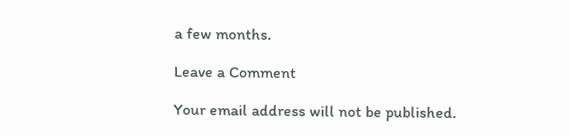a few months.

Leave a Comment

Your email address will not be published.